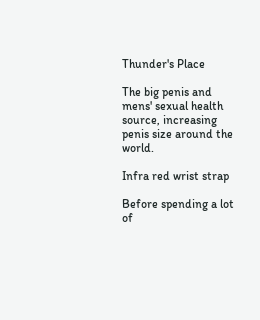Thunder's Place

The big penis and mens' sexual health source, increasing penis size around the world.

Infra red wrist strap

Before spending a lot of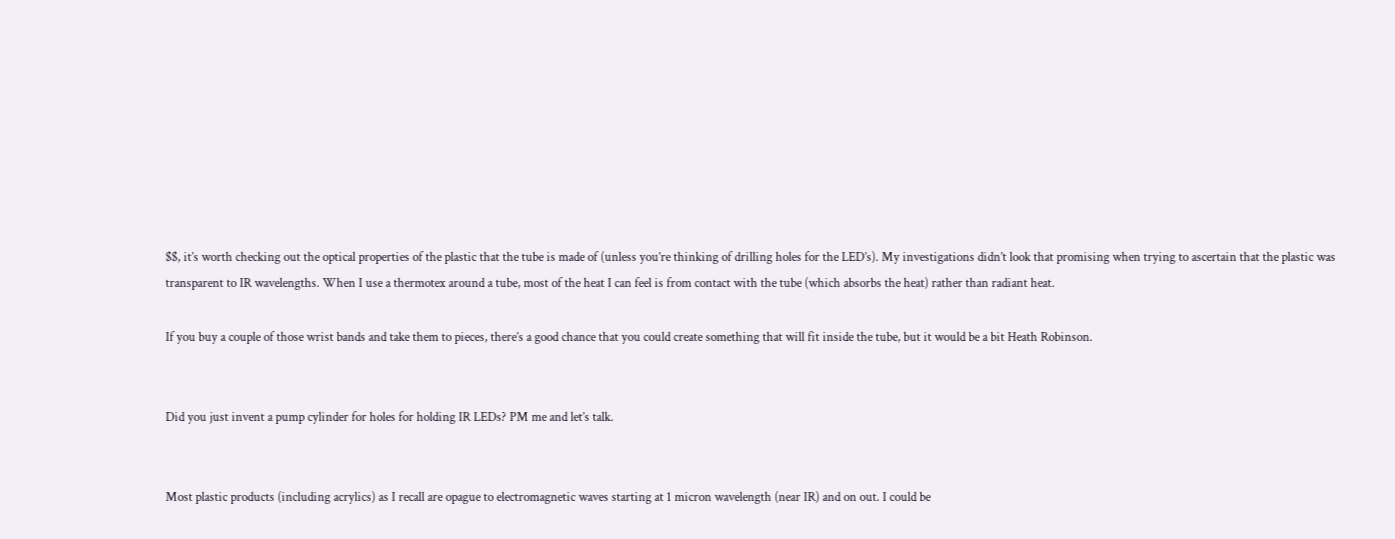$$, it’s worth checking out the optical properties of the plastic that the tube is made of (unless you’re thinking of drilling holes for the LED’s). My investigations didn’t look that promising when trying to ascertain that the plastic was transparent to IR wavelengths. When I use a thermotex around a tube, most of the heat I can feel is from contact with the tube (which absorbs the heat) rather than radiant heat.

If you buy a couple of those wrist bands and take them to pieces, there’s a good chance that you could create something that will fit inside the tube, but it would be a bit Heath Robinson.


Did you just invent a pump cylinder for holes for holding IR LEDs? PM me and let’s talk.


Most plastic products (including acrylics) as I recall are opague to electromagnetic waves starting at 1 micron wavelength (near IR) and on out. I could be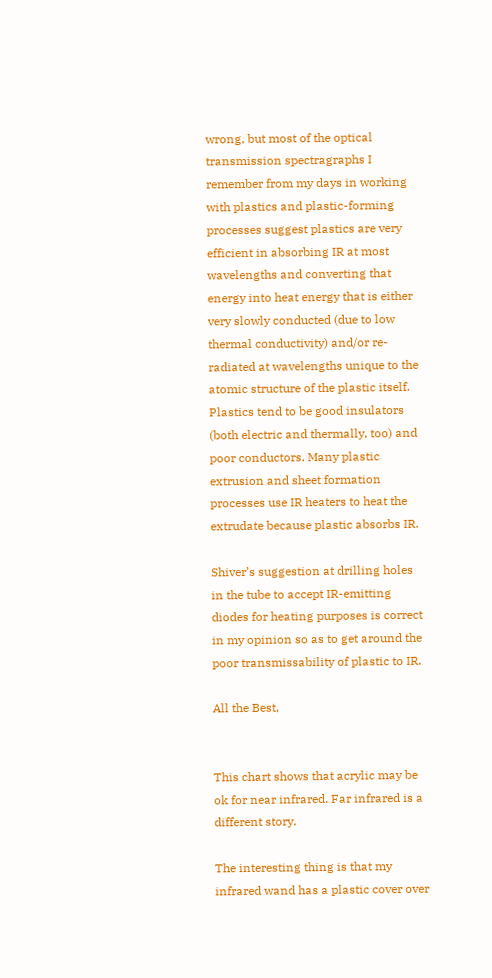wrong, but most of the optical transmission spectragraphs I remember from my days in working with plastics and plastic-forming processes suggest plastics are very efficient in absorbing IR at most wavelengths and converting that energy into heat energy that is either very slowly conducted (due to low thermal conductivity) and/or re-radiated at wavelengths unique to the atomic structure of the plastic itself. Plastics tend to be good insulators (both electric and thermally, too) and poor conductors. Many plastic extrusion and sheet formation processes use IR heaters to heat the extrudate because plastic absorbs IR.

Shiver’s suggestion at drilling holes in the tube to accept IR-emitting diodes for heating purposes is correct in my opinion so as to get around the poor transmissability of plastic to IR.

All the Best,


This chart shows that acrylic may be ok for near infrared. Far infrared is a different story.

The interesting thing is that my infrared wand has a plastic cover over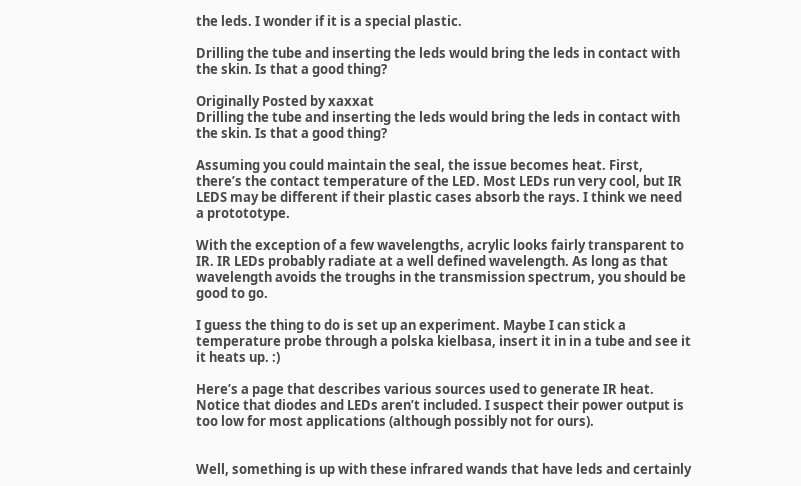the leds. I wonder if it is a special plastic.

Drilling the tube and inserting the leds would bring the leds in contact with the skin. Is that a good thing?

Originally Posted by xaxxat
Drilling the tube and inserting the leds would bring the leds in contact with the skin. Is that a good thing?

Assuming you could maintain the seal, the issue becomes heat. First, there’s the contact temperature of the LED. Most LEDs run very cool, but IR LEDS may be different if their plastic cases absorb the rays. I think we need a protototype.

With the exception of a few wavelengths, acrylic looks fairly transparent to IR. IR LEDs probably radiate at a well defined wavelength. As long as that wavelength avoids the troughs in the transmission spectrum, you should be good to go.

I guess the thing to do is set up an experiment. Maybe I can stick a temperature probe through a polska kielbasa, insert it in in a tube and see it it heats up. :)

Here’s a page that describes various sources used to generate IR heat. Notice that diodes and LEDs aren’t included. I suspect their power output is too low for most applications (although possibly not for ours).


Well, something is up with these infrared wands that have leds and certainly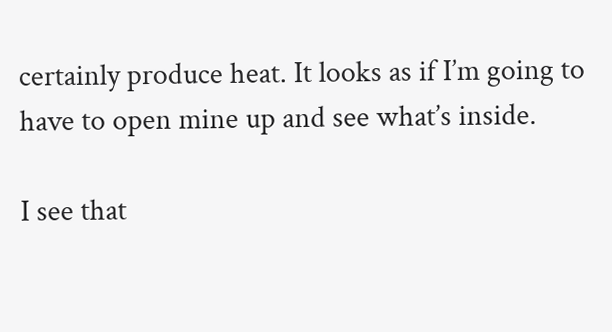certainly produce heat. It looks as if I’m going to have to open mine up and see what’s inside.

I see that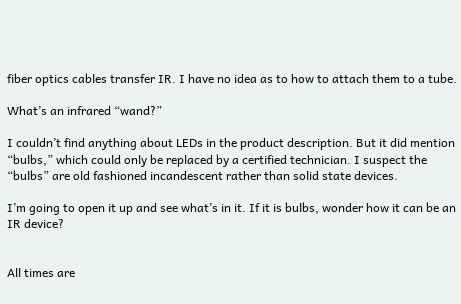fiber optics cables transfer IR. I have no idea as to how to attach them to a tube.

What’s an infrared “wand?”

I couldn’t find anything about LEDs in the product description. But it did mention “bulbs,” which could only be replaced by a certified technician. I suspect the “bulbs” are old fashioned incandescent rather than solid state devices.

I’m going to open it up and see what’s in it. If it is bulbs, wonder how it can be an IR device?


All times are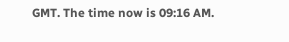GMT. The time now is 09:16 AM.